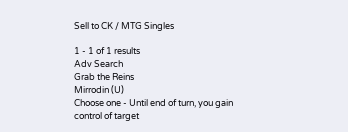Sell to CK / MTG Singles

1 - 1 of 1 results
Adv Search
Grab the Reins
Mirrodin (U)
Choose one - Until end of turn, you gain control of target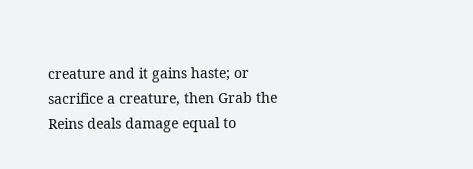creature and it gains haste; or sacrifice a creature, then Grab the Reins deals damage equal to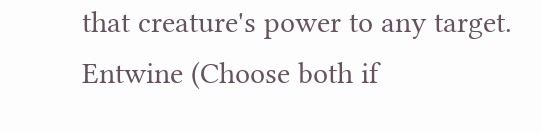that creature's power to any target.
Entwine (Choose both if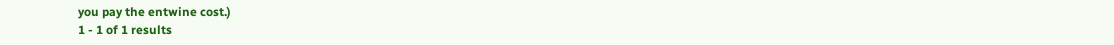you pay the entwine cost.)
1 - 1 of 1 results